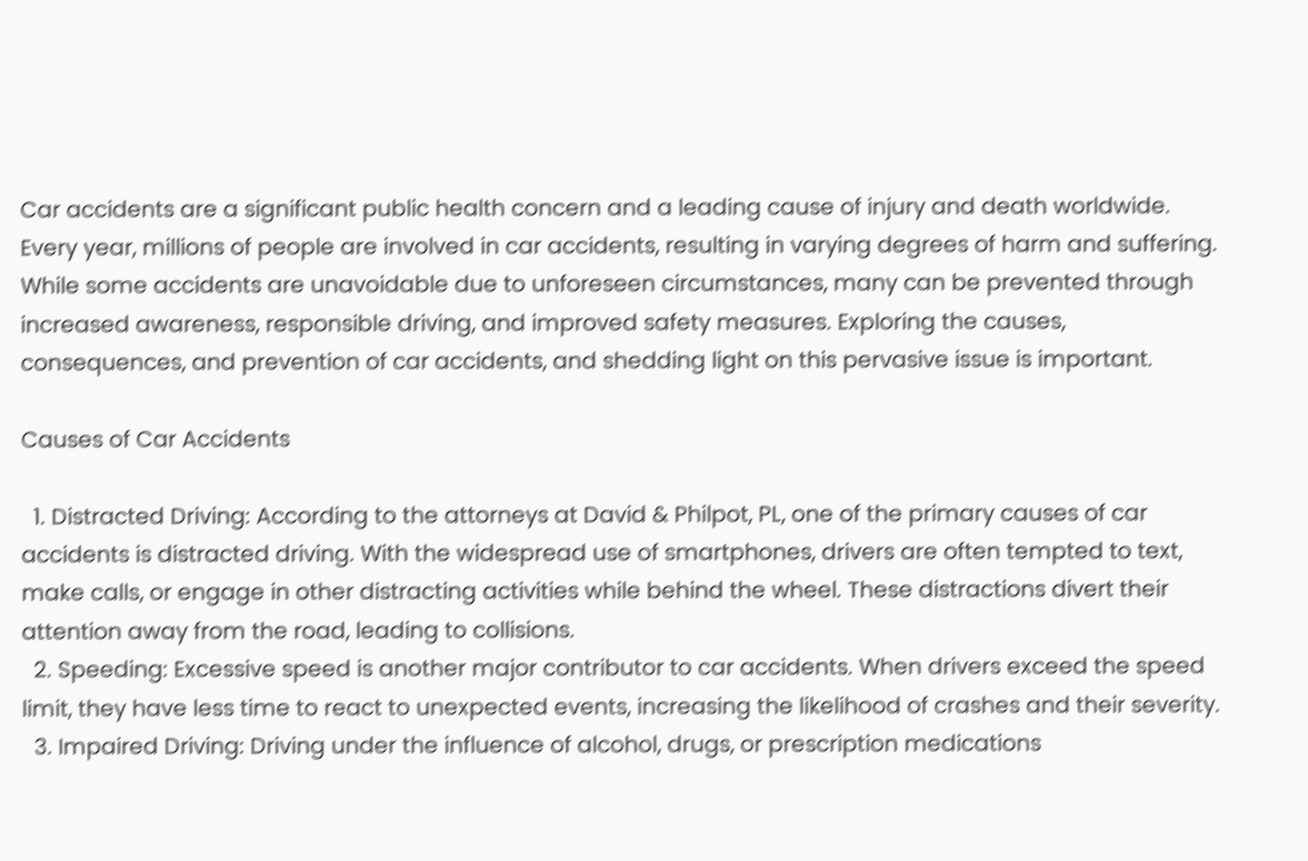Car accidents are a significant public health concern and a leading cause of injury and death worldwide. Every year, millions of people are involved in car accidents, resulting in varying degrees of harm and suffering. While some accidents are unavoidable due to unforeseen circumstances, many can be prevented through increased awareness, responsible driving, and improved safety measures. Exploring the causes, consequences, and prevention of car accidents, and shedding light on this pervasive issue is important.

Causes of Car Accidents

  1. Distracted Driving: According to the attorneys at David & Philpot, PL, one of the primary causes of car accidents is distracted driving. With the widespread use of smartphones, drivers are often tempted to text, make calls, or engage in other distracting activities while behind the wheel. These distractions divert their attention away from the road, leading to collisions.
  2. Speeding: Excessive speed is another major contributor to car accidents. When drivers exceed the speed limit, they have less time to react to unexpected events, increasing the likelihood of crashes and their severity.
  3. Impaired Driving: Driving under the influence of alcohol, drugs, or prescription medications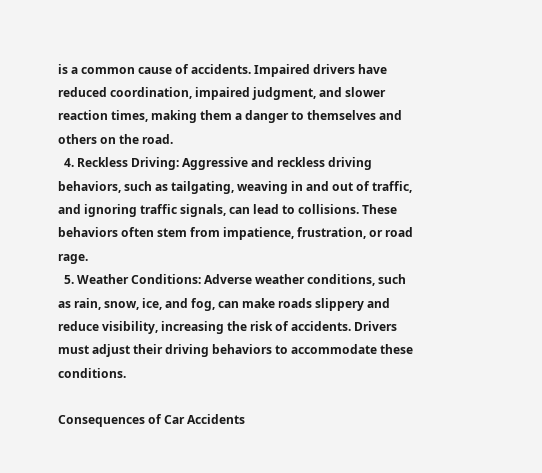is a common cause of accidents. Impaired drivers have reduced coordination, impaired judgment, and slower reaction times, making them a danger to themselves and others on the road.
  4. Reckless Driving: Aggressive and reckless driving behaviors, such as tailgating, weaving in and out of traffic, and ignoring traffic signals, can lead to collisions. These behaviors often stem from impatience, frustration, or road rage.
  5. Weather Conditions: Adverse weather conditions, such as rain, snow, ice, and fog, can make roads slippery and reduce visibility, increasing the risk of accidents. Drivers must adjust their driving behaviors to accommodate these conditions.

Consequences of Car Accidents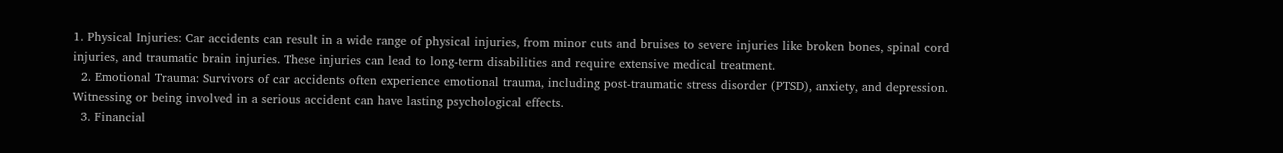1. Physical Injuries: Car accidents can result in a wide range of physical injuries, from minor cuts and bruises to severe injuries like broken bones, spinal cord injuries, and traumatic brain injuries. These injuries can lead to long-term disabilities and require extensive medical treatment.
  2. Emotional Trauma: Survivors of car accidents often experience emotional trauma, including post-traumatic stress disorder (PTSD), anxiety, and depression. Witnessing or being involved in a serious accident can have lasting psychological effects.
  3. Financial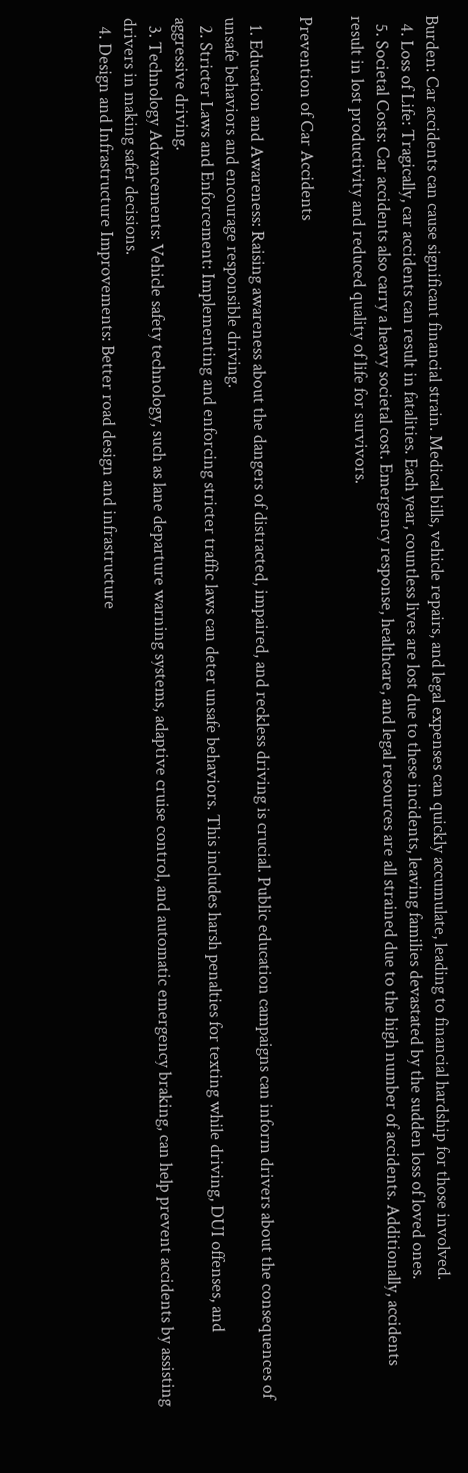Burden: Car accidents can cause significant financial strain. Medical bills, vehicle repairs, and legal expenses can quickly accumulate, leading to financial hardship for those involved.
  4. Loss of Life: Tragically, car accidents can result in fatalities. Each year, countless lives are lost due to these incidents, leaving families devastated by the sudden loss of loved ones.
  5. Societal Costs: Car accidents also carry a heavy societal cost. Emergency response, healthcare, and legal resources are all strained due to the high number of accidents. Additionally, accidents result in lost productivity and reduced quality of life for survivors.

Prevention of Car Accidents

  1. Education and Awareness: Raising awareness about the dangers of distracted, impaired, and reckless driving is crucial. Public education campaigns can inform drivers about the consequences of unsafe behaviors and encourage responsible driving.
  2. Stricter Laws and Enforcement: Implementing and enforcing stricter traffic laws can deter unsafe behaviors. This includes harsh penalties for texting while driving, DUI offenses, and aggressive driving.
  3. Technology Advancements: Vehicle safety technology, such as lane departure warning systems, adaptive cruise control, and automatic emergency braking, can help prevent accidents by assisting drivers in making safer decisions.
  4. Design and Infrastructure Improvements: Better road design and infrastructure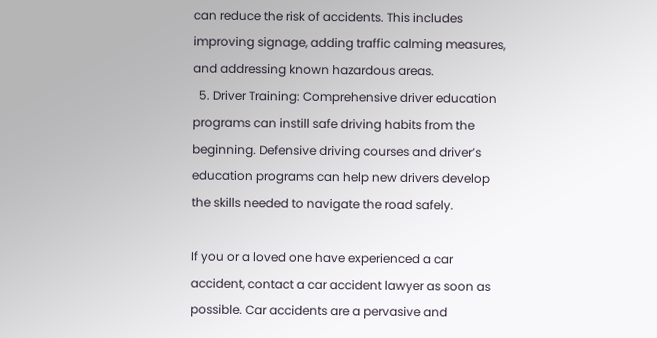can reduce the risk of accidents. This includes improving signage, adding traffic calming measures, and addressing known hazardous areas.
  5. Driver Training: Comprehensive driver education programs can instill safe driving habits from the beginning. Defensive driving courses and driver’s education programs can help new drivers develop the skills needed to navigate the road safely.

If you or a loved one have experienced a car accident, contact a car accident lawyer as soon as possible. Car accidents are a pervasive and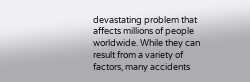devastating problem that affects millions of people worldwide. While they can result from a variety of factors, many accidents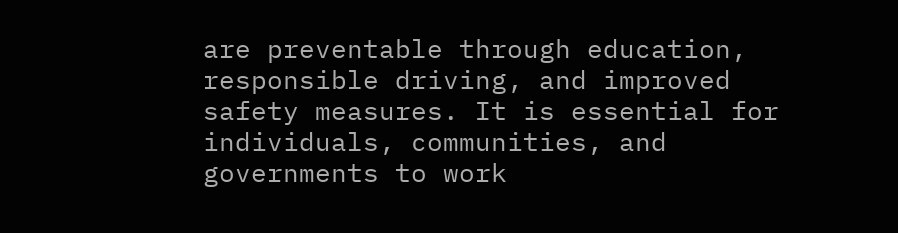are preventable through education, responsible driving, and improved safety measures. It is essential for individuals, communities, and governments to work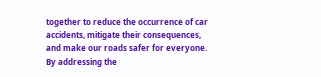together to reduce the occurrence of car accidents, mitigate their consequences, and make our roads safer for everyone. By addressing the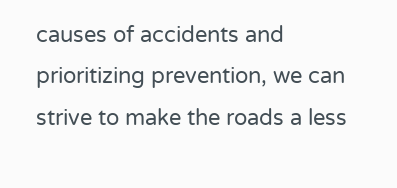causes of accidents and prioritizing prevention, we can strive to make the roads a less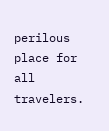perilous place for all travelers.